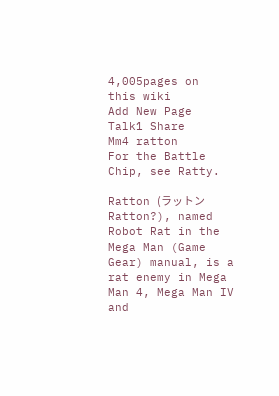4,005pages on
this wiki
Add New Page
Talk1 Share
Mm4 ratton
For the Battle Chip, see Ratty.

Ratton (ラットン Ratton?), named Robot Rat in the Mega Man (Game Gear) manual, is a rat enemy in Mega Man 4, Mega Man IV and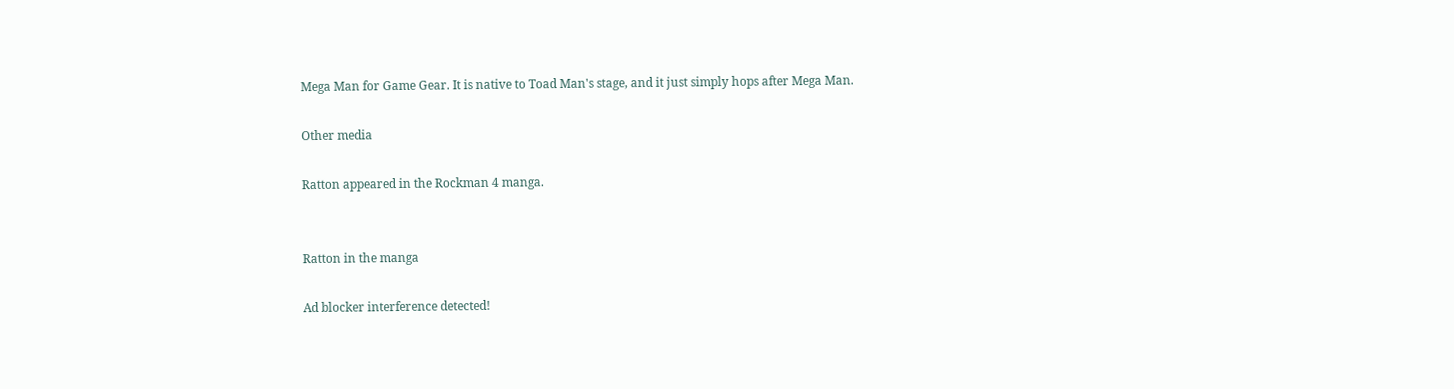Mega Man for Game Gear. It is native to Toad Man's stage, and it just simply hops after Mega Man.

Other media

Ratton appeared in the Rockman 4 manga.


Ratton in the manga

Ad blocker interference detected!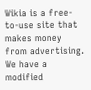Wikia is a free-to-use site that makes money from advertising. We have a modified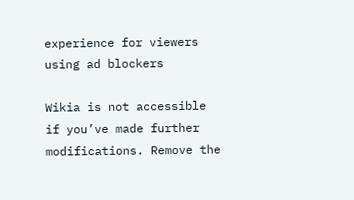experience for viewers using ad blockers

Wikia is not accessible if you’ve made further modifications. Remove the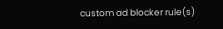custom ad blocker rule(s)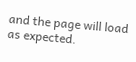and the page will load as expected.